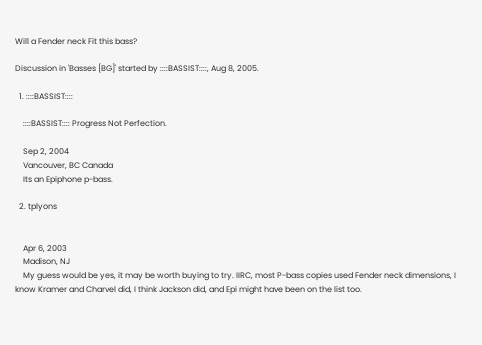Will a Fender neck Fit this bass?

Discussion in 'Basses [BG]' started by ::::BASSIST::::, Aug 8, 2005.

  1. ::::BASSIST::::

    ::::BASSIST:::: Progress Not Perfection.

    Sep 2, 2004
    Vancouver, BC Canada
    Its an Epiphone p-bass.

  2. tplyons


    Apr 6, 2003
    Madison, NJ
    My guess would be yes, it may be worth buying to try. IIRC, most P-bass copies used Fender neck dimensions, I know Kramer and Charvel did, I think Jackson did, and Epi might have been on the list too.